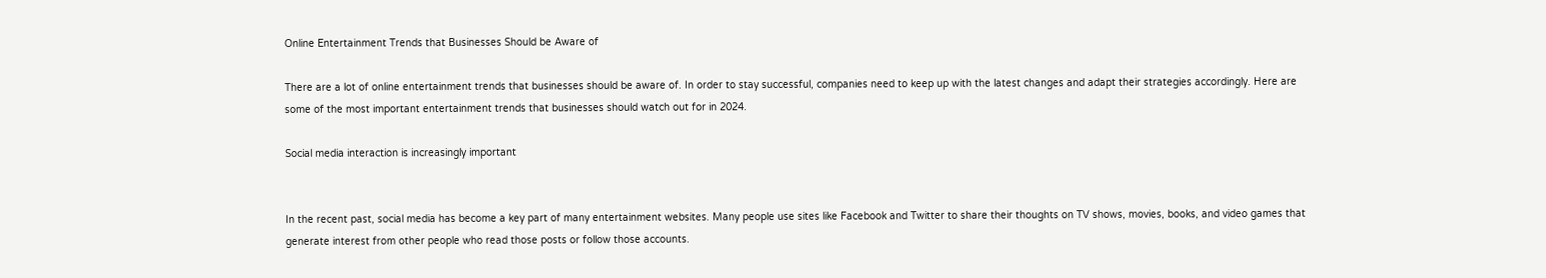Online Entertainment Trends that Businesses Should be Aware of

There are a lot of online entertainment trends that businesses should be aware of. In order to stay successful, companies need to keep up with the latest changes and adapt their strategies accordingly. Here are some of the most important entertainment trends that businesses should watch out for in 2024.

Social media interaction is increasingly important


In the recent past, social media has become a key part of many entertainment websites. Many people use sites like Facebook and Twitter to share their thoughts on TV shows, movies, books, and video games that generate interest from other people who read those posts or follow those accounts.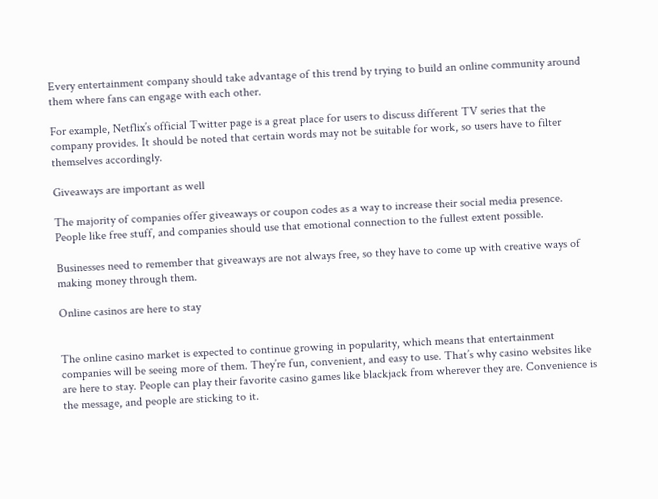Every entertainment company should take advantage of this trend by trying to build an online community around them where fans can engage with each other.

For example, Netflix’s official Twitter page is a great place for users to discuss different TV series that the company provides. It should be noted that certain words may not be suitable for work, so users have to filter themselves accordingly.

Giveaways are important as well

The majority of companies offer giveaways or coupon codes as a way to increase their social media presence. People like free stuff, and companies should use that emotional connection to the fullest extent possible.

Businesses need to remember that giveaways are not always free, so they have to come up with creative ways of making money through them.

Online casinos are here to stay


The online casino market is expected to continue growing in popularity, which means that entertainment companies will be seeing more of them. They’re fun, convenient, and easy to use. That’s why casino websites like are here to stay. People can play their favorite casino games like blackjack from wherever they are. Convenience is the message, and people are sticking to it.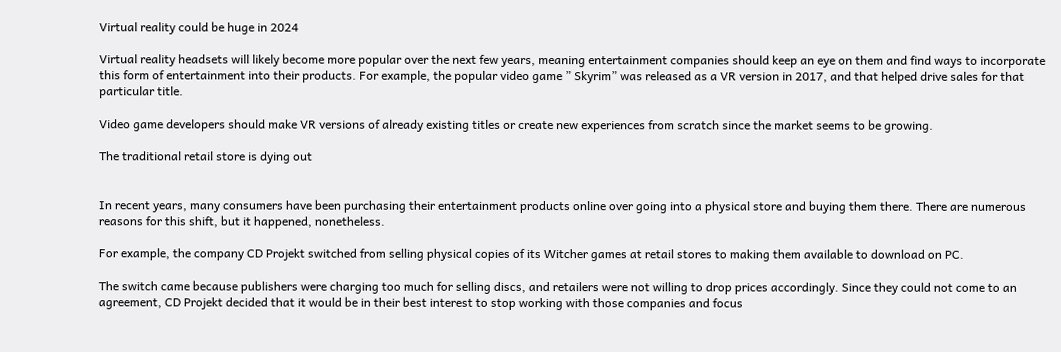Virtual reality could be huge in 2024

Virtual reality headsets will likely become more popular over the next few years, meaning entertainment companies should keep an eye on them and find ways to incorporate this form of entertainment into their products. For example, the popular video game ” Skyrim” was released as a VR version in 2017, and that helped drive sales for that particular title.

Video game developers should make VR versions of already existing titles or create new experiences from scratch since the market seems to be growing.

The traditional retail store is dying out


In recent years, many consumers have been purchasing their entertainment products online over going into a physical store and buying them there. There are numerous reasons for this shift, but it happened, nonetheless.

For example, the company CD Projekt switched from selling physical copies of its Witcher games at retail stores to making them available to download on PC.

The switch came because publishers were charging too much for selling discs, and retailers were not willing to drop prices accordingly. Since they could not come to an agreement, CD Projekt decided that it would be in their best interest to stop working with those companies and focus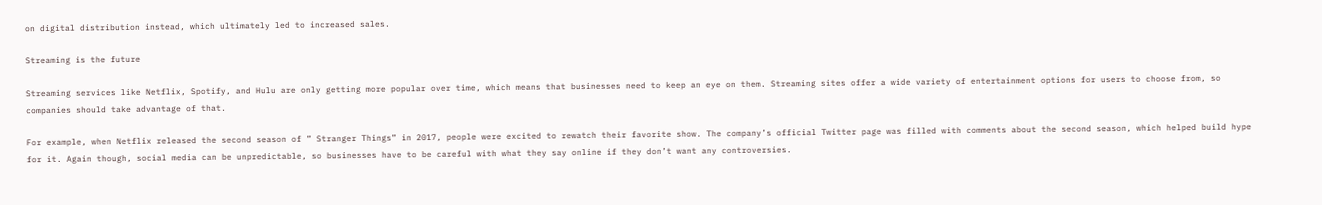on digital distribution instead, which ultimately led to increased sales.

Streaming is the future

Streaming services like Netflix, Spotify, and Hulu are only getting more popular over time, which means that businesses need to keep an eye on them. Streaming sites offer a wide variety of entertainment options for users to choose from, so companies should take advantage of that.

For example, when Netflix released the second season of ” Stranger Things” in 2017, people were excited to rewatch their favorite show. The company’s official Twitter page was filled with comments about the second season, which helped build hype for it. Again though, social media can be unpredictable, so businesses have to be careful with what they say online if they don’t want any controversies.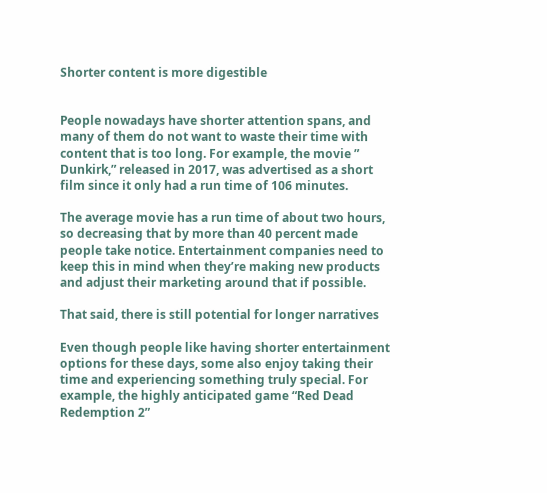Shorter content is more digestible


People nowadays have shorter attention spans, and many of them do not want to waste their time with content that is too long. For example, the movie ” Dunkirk,” released in 2017, was advertised as a short film since it only had a run time of 106 minutes.

The average movie has a run time of about two hours, so decreasing that by more than 40 percent made people take notice. Entertainment companies need to keep this in mind when they’re making new products and adjust their marketing around that if possible.

That said, there is still potential for longer narratives

Even though people like having shorter entertainment options for these days, some also enjoy taking their time and experiencing something truly special. For example, the highly anticipated game “Red Dead Redemption 2”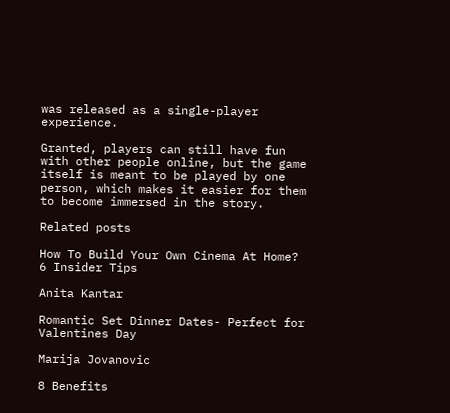was released as a single-player experience.

Granted, players can still have fun with other people online, but the game itself is meant to be played by one person, which makes it easier for them to become immersed in the story.

Related posts

How To Build Your Own Cinema At Home? 6 Insider Tips

Anita Kantar

Romantic Set Dinner Dates- Perfect for Valentines Day

Marija Jovanovic

8 Benefits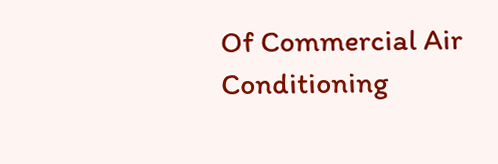Of Commercial Air Conditioning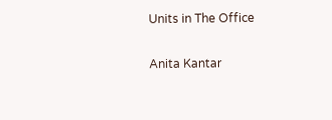Units in The Office

Anita Kantar